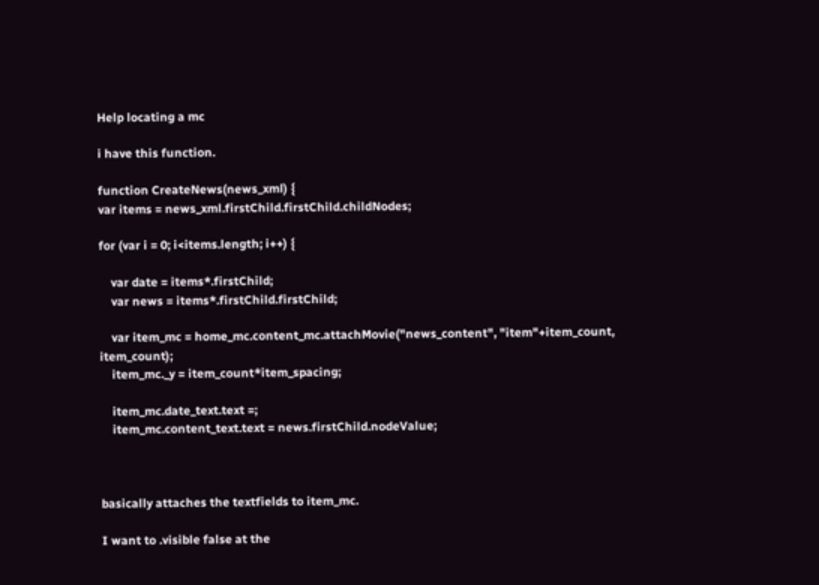Help locating a mc

i have this function.

function CreateNews(news_xml) {
var items = news_xml.firstChild.firstChild.childNodes;

for (var i = 0; i<items.length; i++) {

    var date = items*.firstChild;
    var news = items*.firstChild.firstChild;

    var item_mc = home_mc.content_mc.attachMovie("news_content", "item"+item_count, item_count);
    item_mc._y = item_count*item_spacing;

    item_mc.date_text.text =;
    item_mc.content_text.text = news.firstChild.nodeValue;



basically attaches the textfields to item_mc.

I want to .visible false at the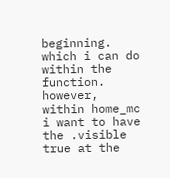beginning. which i can do within the function. however, within home_mc i want to have the .visible true at the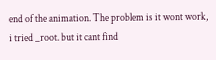end of the animation. The problem is it wont work, i tried _root. but it cant find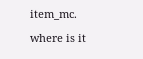item_mc.

where is it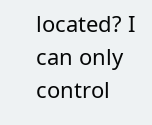located? I can only control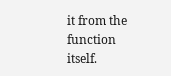it from the function itself.